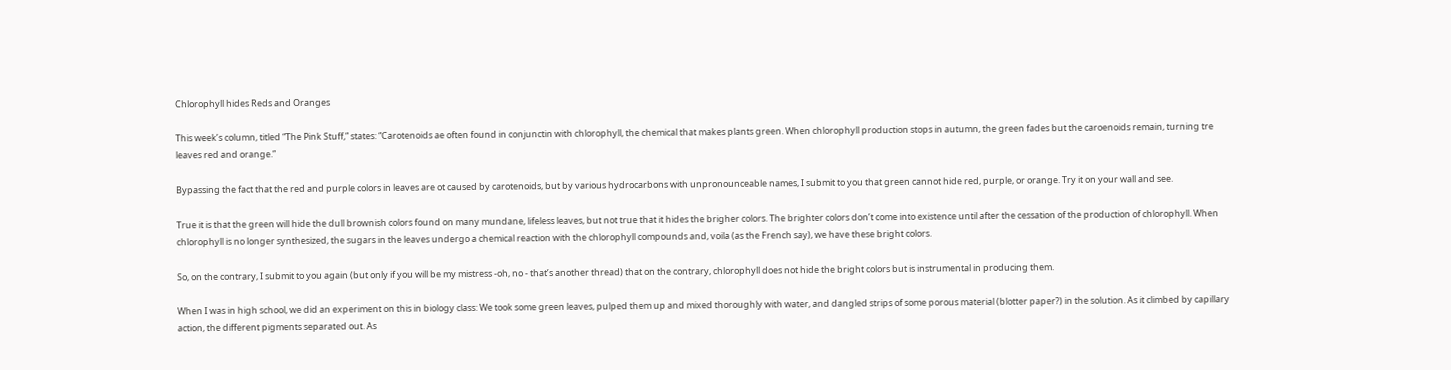Chlorophyll hides Reds and Oranges

This week’s column, titled “The Pink Stuff,” states: “Carotenoids ae often found in conjunctin with chlorophyll, the chemical that makes plants green. When chlorophyll production stops in autumn, the green fades but the caroenoids remain, turning tre leaves red and orange.”

Bypassing the fact that the red and purple colors in leaves are ot caused by carotenoids, but by various hydrocarbons with unpronounceable names, I submit to you that green cannot hide red, purple, or orange. Try it on your wall and see.

True it is that the green will hide the dull brownish colors found on many mundane, lifeless leaves, but not true that it hides the brigher colors. The brighter colors don’t come into existence until after the cessation of the production of chlorophyll. When chlorophyll is no longer synthesized, the sugars in the leaves undergo a chemical reaction with the chlorophyll compounds and, voila (as the French say), we have these bright colors.

So, on the contrary, I submit to you again (but only if you will be my mistress -oh, no - that’s another thread) that on the contrary, chlorophyll does not hide the bright colors but is instrumental in producing them.

When I was in high school, we did an experiment on this in biology class: We took some green leaves, pulped them up and mixed thoroughly with water, and dangled strips of some porous material (blotter paper?) in the solution. As it climbed by capillary action, the different pigments separated out. As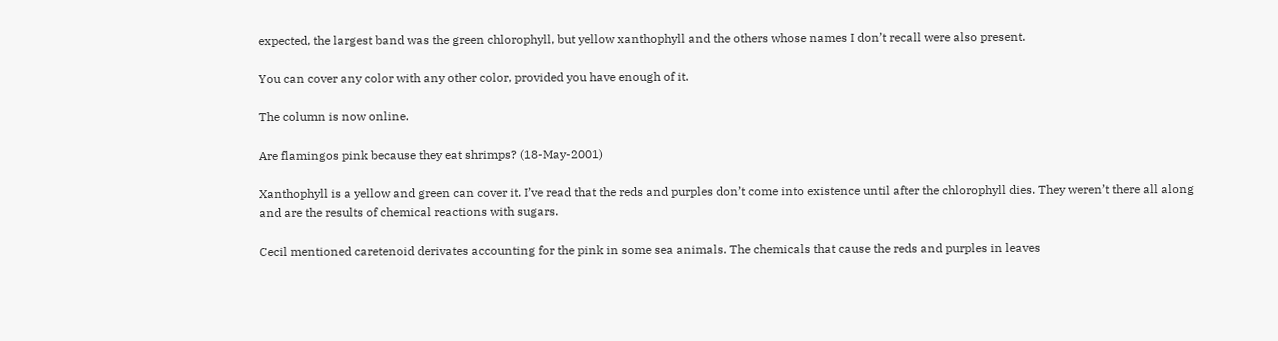expected, the largest band was the green chlorophyll, but yellow xanthophyll and the others whose names I don’t recall were also present.

You can cover any color with any other color, provided you have enough of it.

The column is now online.

Are flamingos pink because they eat shrimps? (18-May-2001)

Xanthophyll is a yellow and green can cover it. I’ve read that the reds and purples don’t come into existence until after the chlorophyll dies. They weren’t there all along and are the results of chemical reactions with sugars.

Cecil mentioned caretenoid derivates accounting for the pink in some sea animals. The chemicals that cause the reds and purples in leaves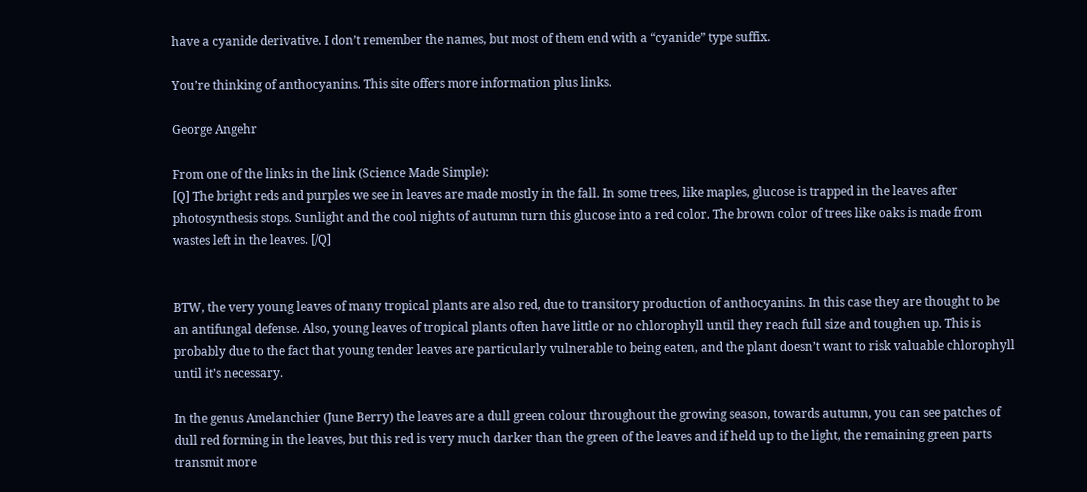have a cyanide derivative. I don’t remember the names, but most of them end with a “cyanide” type suffix.

You’re thinking of anthocyanins. This site offers more information plus links.

George Angehr

From one of the links in the link (Science Made Simple):
[Q] The bright reds and purples we see in leaves are made mostly in the fall. In some trees, like maples, glucose is trapped in the leaves after photosynthesis stops. Sunlight and the cool nights of autumn turn this glucose into a red color. The brown color of trees like oaks is made from wastes left in the leaves. [/Q]


BTW, the very young leaves of many tropical plants are also red, due to transitory production of anthocyanins. In this case they are thought to be an antifungal defense. Also, young leaves of tropical plants often have little or no chlorophyll until they reach full size and toughen up. This is probably due to the fact that young tender leaves are particularly vulnerable to being eaten, and the plant doesn’t want to risk valuable chlorophyll until it’s necessary.

In the genus Amelanchier (June Berry) the leaves are a dull green colour throughout the growing season, towards autumn, you can see patches of dull red forming in the leaves, but this red is very much darker than the green of the leaves and if held up to the light, the remaining green parts transmit more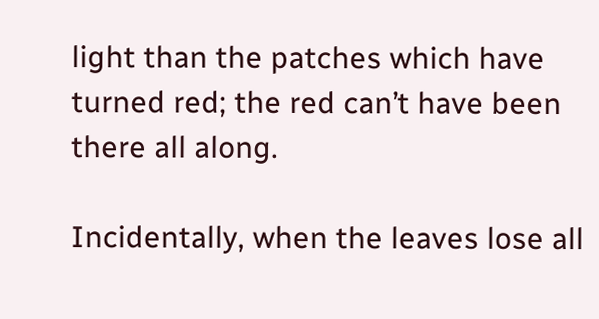light than the patches which have turned red; the red can’t have been there all along.

Incidentally, when the leaves lose all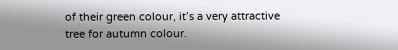of their green colour, it’s a very attractive tree for autumn colour.